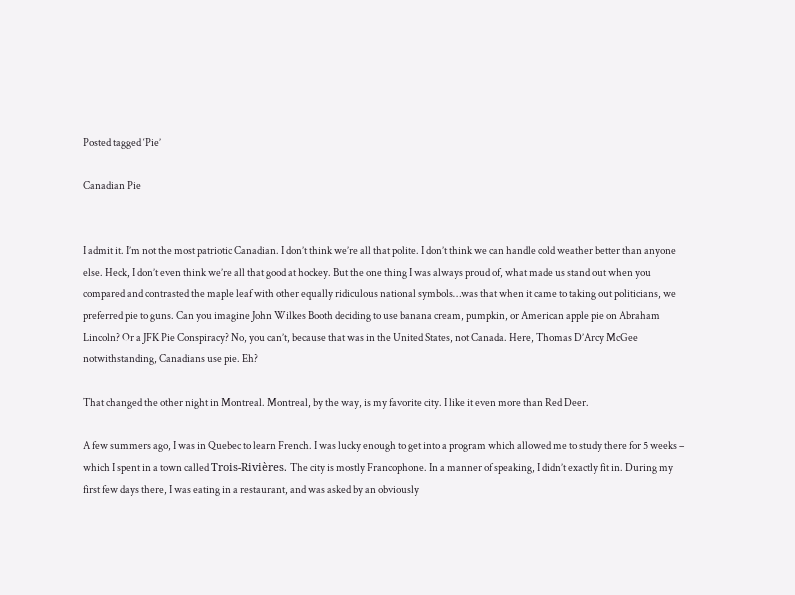Posted tagged ‘Pie’

Canadian Pie


I admit it. I’m not the most patriotic Canadian. I don’t think we’re all that polite. I don’t think we can handle cold weather better than anyone else. Heck, I don’t even think we’re all that good at hockey. But the one thing I was always proud of, what made us stand out when you compared and contrasted the maple leaf with other equally ridiculous national symbols…was that when it came to taking out politicians, we preferred pie to guns. Can you imagine John Wilkes Booth deciding to use banana cream, pumpkin, or American apple pie on Abraham Lincoln? Or a JFK Pie Conspiracy? No, you can’t, because that was in the United States, not Canada. Here, Thomas D’Arcy McGee notwithstanding, Canadians use pie. Eh?

That changed the other night in Montreal. Montreal, by the way, is my favorite city. I like it even more than Red Deer.

A few summers ago, I was in Quebec to learn French. I was lucky enough to get into a program which allowed me to study there for 5 weeks – which I spent in a town called Trois-Rivières. The city is mostly Francophone. In a manner of speaking, I didn’t exactly fit in. During my first few days there, I was eating in a restaurant, and was asked by an obviously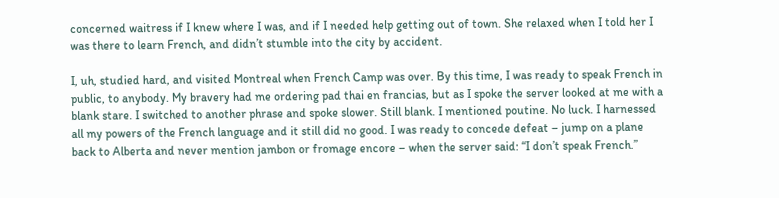concerned waitress if I knew where I was, and if I needed help getting out of town. She relaxed when I told her I was there to learn French, and didn’t stumble into the city by accident.

I, uh, studied hard, and visited Montreal when French Camp was over. By this time, I was ready to speak French in public, to anybody. My bravery had me ordering pad thai en francias, but as I spoke the server looked at me with a blank stare. I switched to another phrase and spoke slower. Still blank. I mentioned poutine. No luck. I harnessed all my powers of the French language and it still did no good. I was ready to concede defeat – jump on a plane back to Alberta and never mention jambon or fromage encore – when the server said: “I don’t speak French.”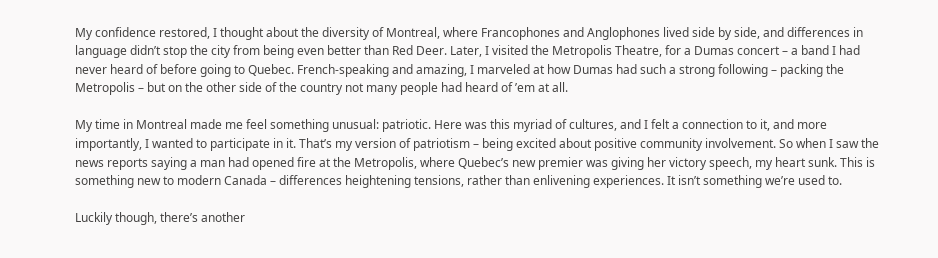My confidence restored, I thought about the diversity of Montreal, where Francophones and Anglophones lived side by side, and differences in language didn’t stop the city from being even better than Red Deer. Later, I visited the Metropolis Theatre, for a Dumas concert – a band I had never heard of before going to Quebec. French-speaking and amazing, I marveled at how Dumas had such a strong following – packing the Metropolis – but on the other side of the country not many people had heard of ’em at all.

My time in Montreal made me feel something unusual: patriotic. Here was this myriad of cultures, and I felt a connection to it, and more importantly, I wanted to participate in it. That’s my version of patriotism – being excited about positive community involvement. So when I saw the news reports saying a man had opened fire at the Metropolis, where Quebec’s new premier was giving her victory speech, my heart sunk. This is something new to modern Canada – differences heightening tensions, rather than enlivening experiences. It isn’t something we’re used to.

Luckily though, there’s another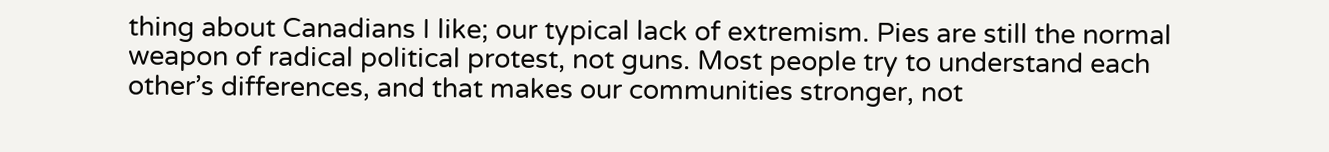thing about Canadians I like; our typical lack of extremism. Pies are still the normal weapon of radical political protest, not guns. Most people try to understand each other’s differences, and that makes our communities stronger, not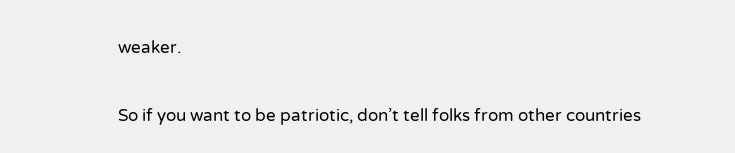weaker.

So if you want to be patriotic, don’t tell folks from other countries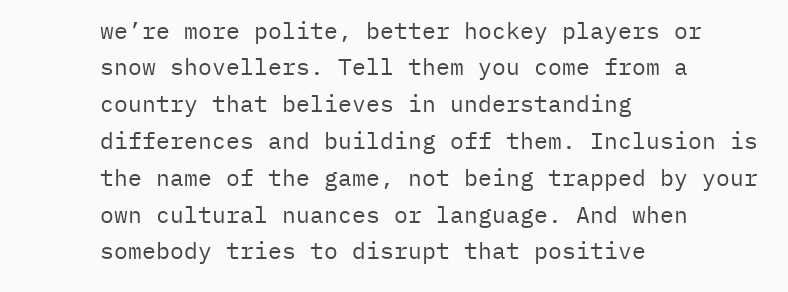we’re more polite, better hockey players or snow shovellers. Tell them you come from a country that believes in understanding differences and building off them. Inclusion is the name of the game, not being trapped by your own cultural nuances or language. And when somebody tries to disrupt that positive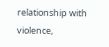relationship with violence,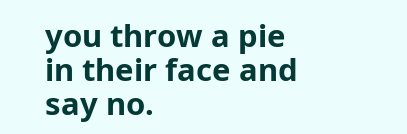you throw a pie in their face and say no.